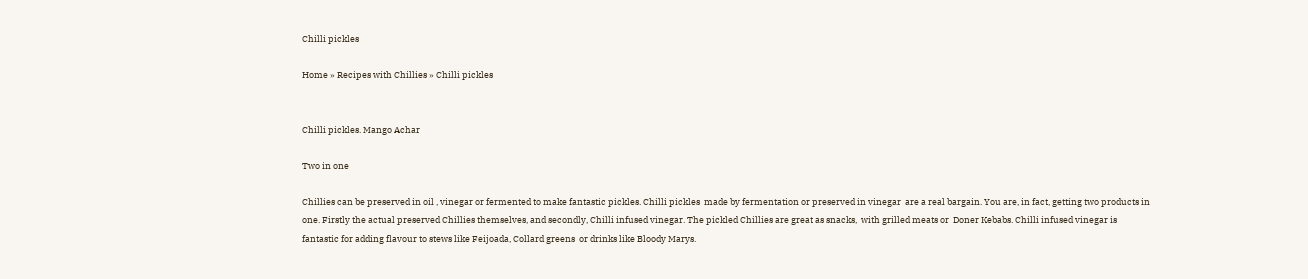Chilli pickles

Home » Recipes with Chillies » Chilli pickles


Chilli pickles. Mango Achar

Two in one

Chillies can be preserved in oil , vinegar or fermented to make fantastic pickles. Chilli pickles  made by fermentation or preserved in vinegar  are a real bargain. You are, in fact, getting two products in one. Firstly the actual preserved Chillies themselves, and secondly, Chilli infused vinegar. The pickled Chillies are great as snacks,  with grilled meats or  Doner Kebabs. Chilli infused vinegar is fantastic for adding flavour to stews like Feijoada, Collard greens  or drinks like Bloody Marys.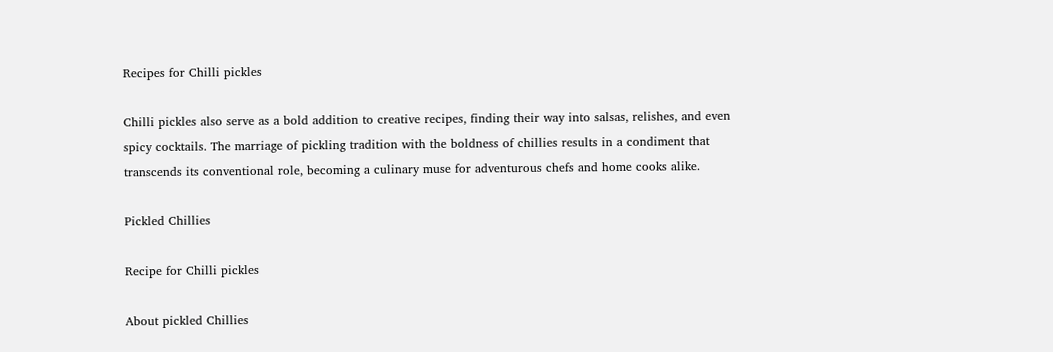Recipes for Chilli pickles

Chilli pickles also serve as a bold addition to creative recipes, finding their way into salsas, relishes, and even spicy cocktails. The marriage of pickling tradition with the boldness of chillies results in a condiment that transcends its conventional role, becoming a culinary muse for adventurous chefs and home cooks alike.

Pickled Chillies

Recipe for Chilli pickles

About pickled Chillies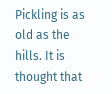Pickling is as old as the hills. It is thought that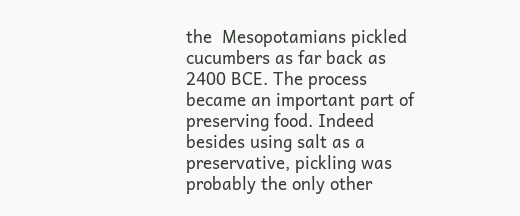the  Mesopotamians pickled cucumbers as far back as 2400 BCE. The process became an important part of preserving food. Indeed besides using salt as a preservative, pickling was probably the only other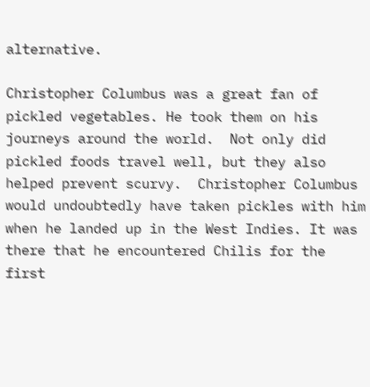alternative.

Christopher Columbus was a great fan of pickled vegetables. He took them on his journeys around the world.  Not only did pickled foods travel well, but they also helped prevent scurvy.  Christopher Columbus would undoubtedly have taken pickles with him when he landed up in the West Indies. It was there that he encountered Chilis for the first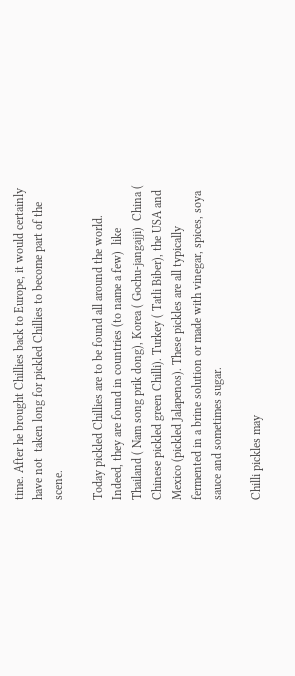time. After he brought Chillies back to Europe, it would certainly have not  taken long for pickled Chillies to become part of the scene.

Today pickled Chillies are to be found all around the world. Indeed, they are found in countries (to name a few)  like Thailand ( Nam song prik dong), Korea ( Gochu-jangajji)  China ( Chinese pickled green Chilli). Turkey ( Tatli Biber), the USA and  Mexico (pickled Jalapenos). These pickles are all typically fermented in a brine solution or made with vinegar, spices, soya sauce and sometimes sugar.

Chilli pickles may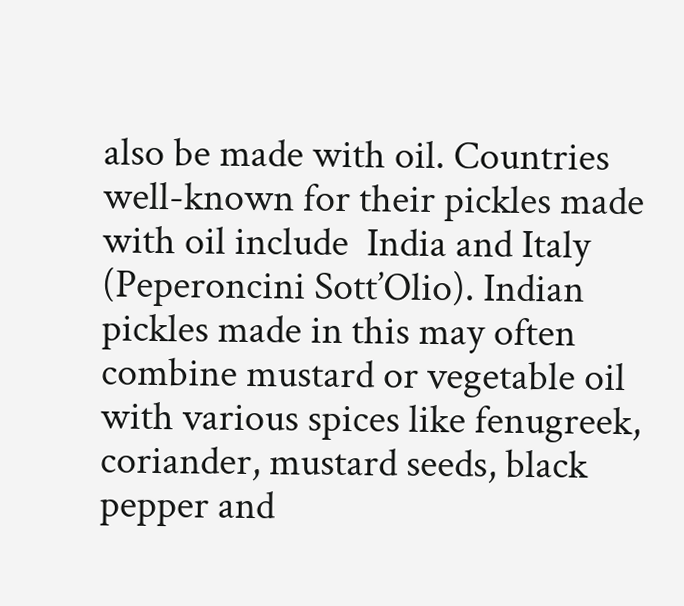also be made with oil. Countries well-known for their pickles made with oil include  India and Italy (Peperoncini Sott’Olio). Indian pickles made in this may often combine mustard or vegetable oil with various spices like fenugreek, coriander, mustard seeds, black pepper and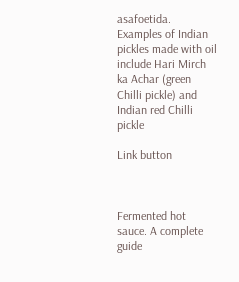asafoetida. Examples of Indian pickles made with oil include Hari Mirch ka Achar (green Chilli pickle) and  Indian red Chilli pickle

Link button



Fermented hot sauce. A complete guide